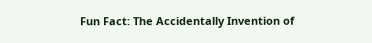Fun Fact: The Accidentally Invention of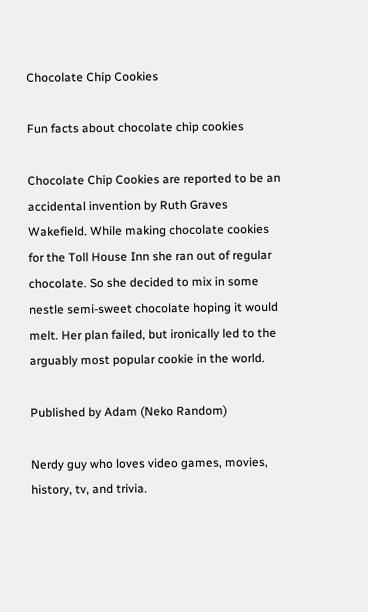Chocolate Chip Cookies

Fun facts about chocolate chip cookies

Chocolate Chip Cookies are reported to be an accidental invention by Ruth Graves Wakefield. While making chocolate cookies for the Toll House Inn she ran out of regular chocolate. So she decided to mix in some nestle semi-sweet chocolate hoping it would melt. Her plan failed, but ironically led to the arguably most popular cookie in the world.

Published by Adam (Neko Random)

Nerdy guy who loves video games, movies, history, tv, and trivia.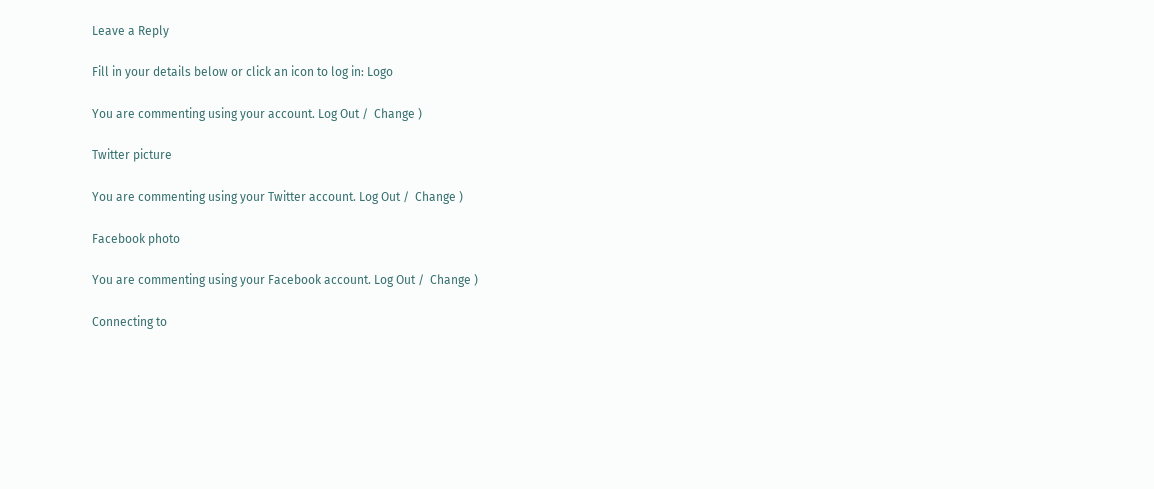Leave a Reply

Fill in your details below or click an icon to log in: Logo

You are commenting using your account. Log Out /  Change )

Twitter picture

You are commenting using your Twitter account. Log Out /  Change )

Facebook photo

You are commenting using your Facebook account. Log Out /  Change )

Connecting to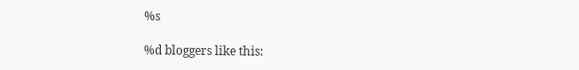%s

%d bloggers like this: